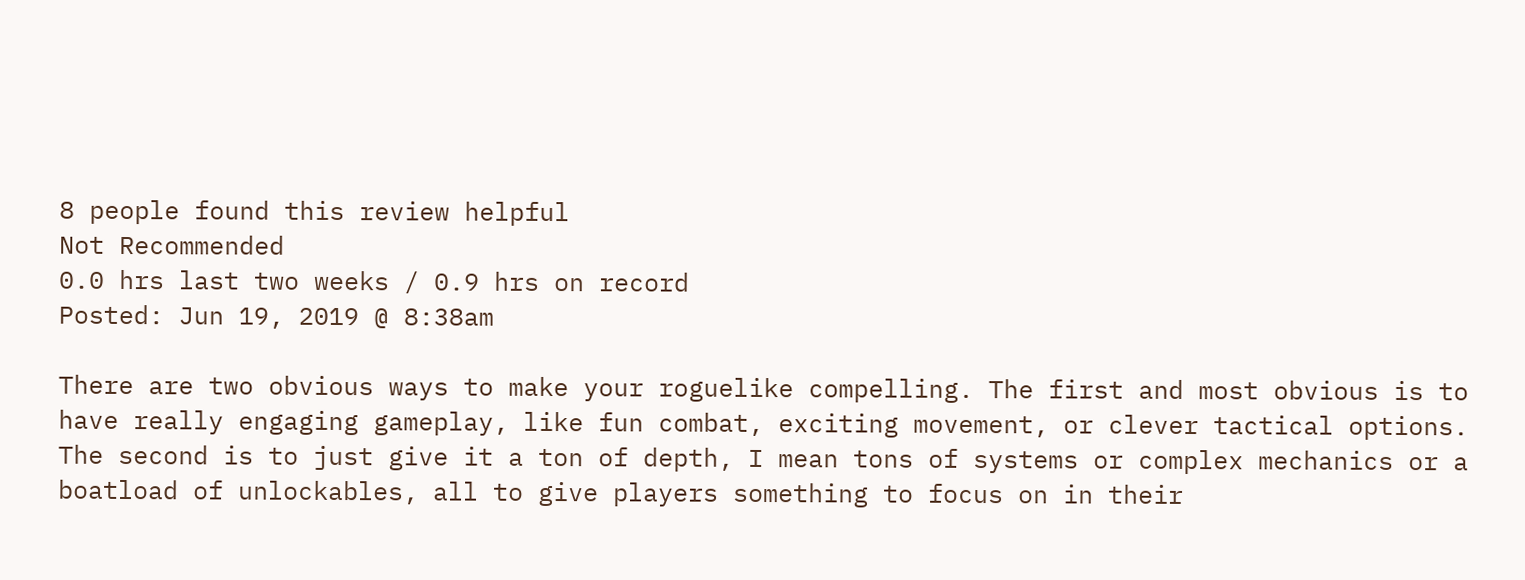8 people found this review helpful
Not Recommended
0.0 hrs last two weeks / 0.9 hrs on record
Posted: Jun 19, 2019 @ 8:38am

There are two obvious ways to make your roguelike compelling. The first and most obvious is to have really engaging gameplay, like fun combat, exciting movement, or clever tactical options. The second is to just give it a ton of depth, I mean tons of systems or complex mechanics or a boatload of unlockables, all to give players something to focus on in their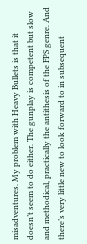misadventures. My problem with Heavy Bullets is that it doesn’t seem to do either. The gunplay is competent but slow and methodical, practically the antithesis of the FPS genre. And there’s very little new to look forward to in subsequent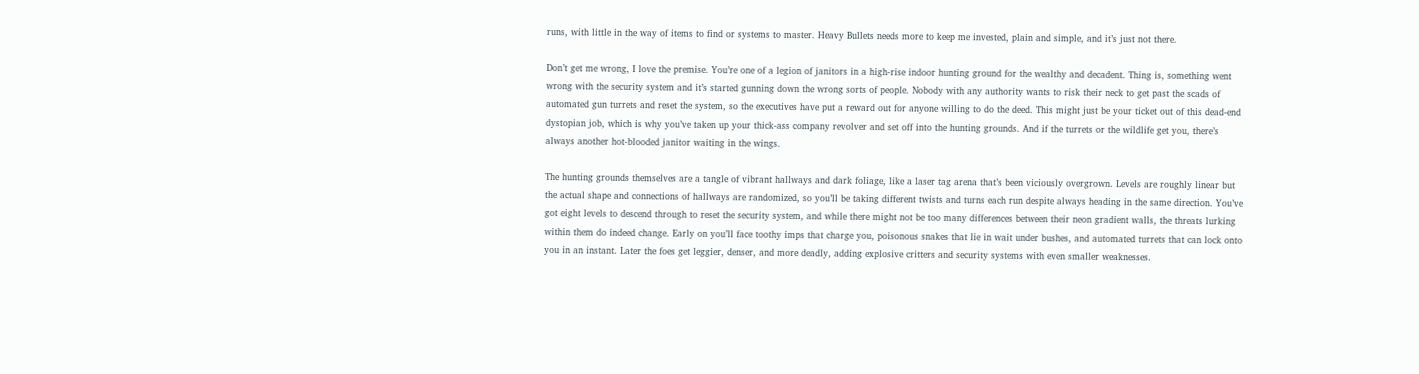runs, with little in the way of items to find or systems to master. Heavy Bullets needs more to keep me invested, plain and simple, and it’s just not there.

Don’t get me wrong, I love the premise. You’re one of a legion of janitors in a high-rise indoor hunting ground for the wealthy and decadent. Thing is, something went wrong with the security system and it’s started gunning down the wrong sorts of people. Nobody with any authority wants to risk their neck to get past the scads of automated gun turrets and reset the system, so the executives have put a reward out for anyone willing to do the deed. This might just be your ticket out of this dead-end dystopian job, which is why you’ve taken up your thick-ass company revolver and set off into the hunting grounds. And if the turrets or the wildlife get you, there’s always another hot-blooded janitor waiting in the wings.

The hunting grounds themselves are a tangle of vibrant hallways and dark foliage, like a laser tag arena that’s been viciously overgrown. Levels are roughly linear but the actual shape and connections of hallways are randomized, so you’ll be taking different twists and turns each run despite always heading in the same direction. You’ve got eight levels to descend through to reset the security system, and while there might not be too many differences between their neon gradient walls, the threats lurking within them do indeed change. Early on you’ll face toothy imps that charge you, poisonous snakes that lie in wait under bushes, and automated turrets that can lock onto you in an instant. Later the foes get leggier, denser, and more deadly, adding explosive critters and security systems with even smaller weaknesses.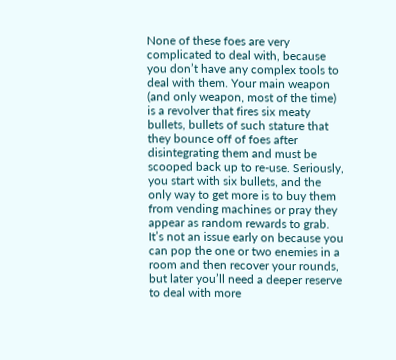None of these foes are very complicated to deal with, because you don’t have any complex tools to deal with them. Your main weapon (and only weapon, most of the time) is a revolver that fires six meaty bullets, bullets of such stature that they bounce off of foes after disintegrating them and must be scooped back up to re-use. Seriously, you start with six bullets, and the only way to get more is to buy them from vending machines or pray they appear as random rewards to grab. It’s not an issue early on because you can pop the one or two enemies in a room and then recover your rounds, but later you’ll need a deeper reserve to deal with more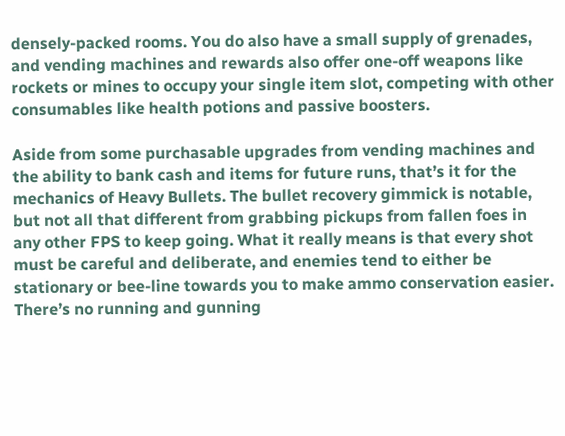densely-packed rooms. You do also have a small supply of grenades, and vending machines and rewards also offer one-off weapons like rockets or mines to occupy your single item slot, competing with other consumables like health potions and passive boosters.

Aside from some purchasable upgrades from vending machines and the ability to bank cash and items for future runs, that’s it for the mechanics of Heavy Bullets. The bullet recovery gimmick is notable, but not all that different from grabbing pickups from fallen foes in any other FPS to keep going. What it really means is that every shot must be careful and deliberate, and enemies tend to either be stationary or bee-line towards you to make ammo conservation easier. There’s no running and gunning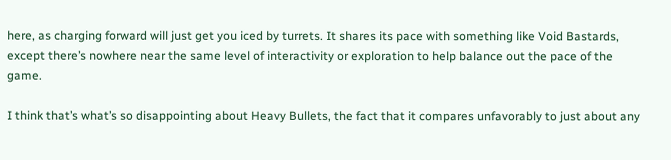here, as charging forward will just get you iced by turrets. It shares its pace with something like Void Bastards, except there’s nowhere near the same level of interactivity or exploration to help balance out the pace of the game.

I think that’s what’s so disappointing about Heavy Bullets, the fact that it compares unfavorably to just about any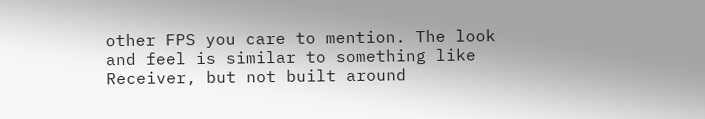other FPS you care to mention. The look and feel is similar to something like Receiver, but not built around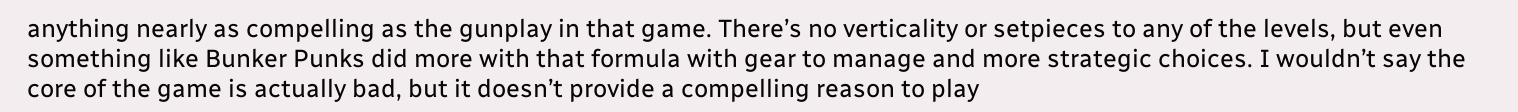anything nearly as compelling as the gunplay in that game. There’s no verticality or setpieces to any of the levels, but even something like Bunker Punks did more with that formula with gear to manage and more strategic choices. I wouldn’t say the core of the game is actually bad, but it doesn’t provide a compelling reason to play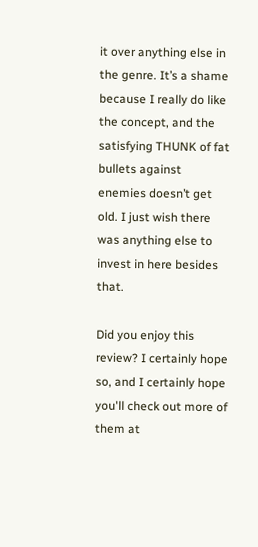it over anything else in the genre. It’s a shame because I really do like the concept, and the satisfying THUNK of fat bullets against enemies doesn’t get old. I just wish there was anything else to invest in here besides that.

Did you enjoy this review? I certainly hope so, and I certainly hope you'll check out more of them at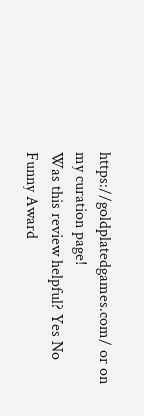https://goldplatedgames.com/ or on my curation page!
Was this review helpful? Yes No Funny Award